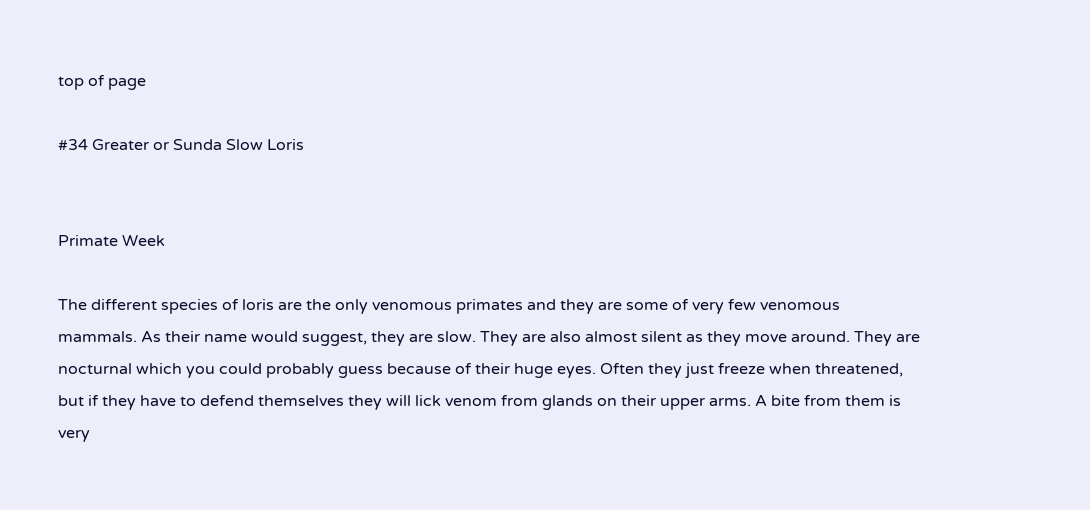top of page

#34 Greater or Sunda Slow Loris


Primate Week

The different species of loris are the only venomous primates and they are some of very few venomous mammals. As their name would suggest, they are slow. They are also almost silent as they move around. They are nocturnal which you could probably guess because of their huge eyes. Often they just freeze when threatened, but if they have to defend themselves they will lick venom from glands on their upper arms. A bite from them is very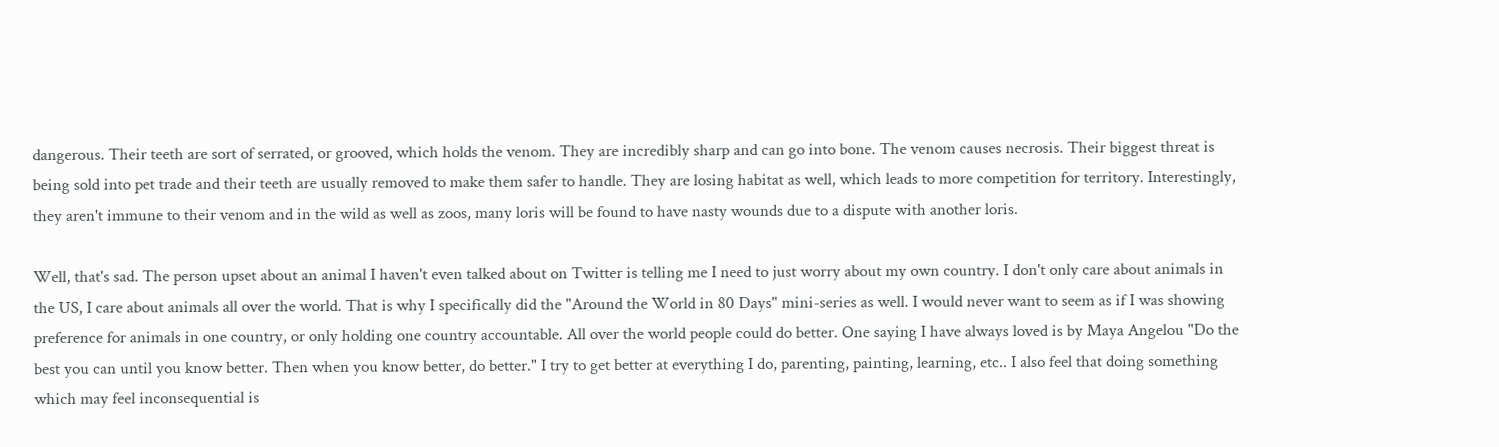dangerous. Their teeth are sort of serrated, or grooved, which holds the venom. They are incredibly sharp and can go into bone. The venom causes necrosis. Their biggest threat is being sold into pet trade and their teeth are usually removed to make them safer to handle. They are losing habitat as well, which leads to more competition for territory. Interestingly, they aren't immune to their venom and in the wild as well as zoos, many loris will be found to have nasty wounds due to a dispute with another loris.

Well, that's sad. The person upset about an animal I haven't even talked about on Twitter is telling me I need to just worry about my own country. I don't only care about animals in the US, I care about animals all over the world. That is why I specifically did the "Around the World in 80 Days" mini-series as well. I would never want to seem as if I was showing preference for animals in one country, or only holding one country accountable. All over the world people could do better. One saying I have always loved is by Maya Angelou "Do the best you can until you know better. Then when you know better, do better." I try to get better at everything I do, parenting, painting, learning, etc.. I also feel that doing something which may feel inconsequential is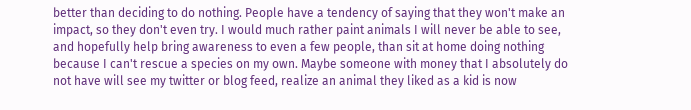better than deciding to do nothing. People have a tendency of saying that they won't make an impact, so they don't even try. I would much rather paint animals I will never be able to see, and hopefully help bring awareness to even a few people, than sit at home doing nothing because I can't rescue a species on my own. Maybe someone with money that I absolutely do not have will see my twitter or blog feed, realize an animal they liked as a kid is now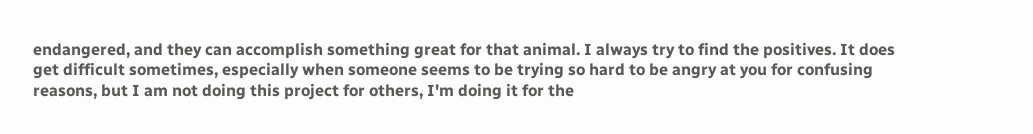endangered, and they can accomplish something great for that animal. I always try to find the positives. It does get difficult sometimes, especially when someone seems to be trying so hard to be angry at you for confusing reasons, but I am not doing this project for others, I'm doing it for the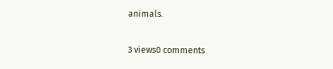animals.

3 views0 comments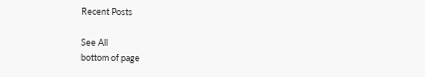Recent Posts

See All
bottom of page